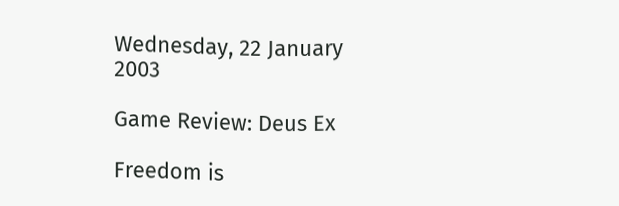Wednesday, 22 January 2003

Game Review: Deus Ex

Freedom is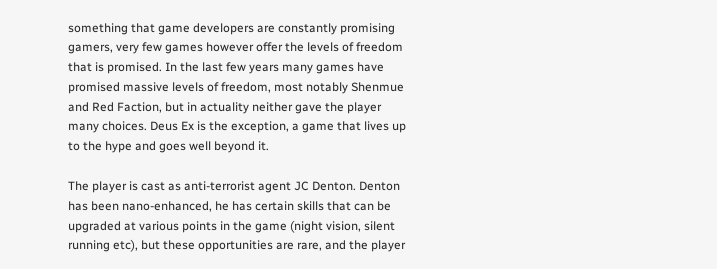something that game developers are constantly promising gamers, very few games however offer the levels of freedom that is promised. In the last few years many games have promised massive levels of freedom, most notably Shenmue and Red Faction, but in actuality neither gave the player many choices. Deus Ex is the exception, a game that lives up to the hype and goes well beyond it.

The player is cast as anti-terrorist agent JC Denton. Denton has been nano-enhanced, he has certain skills that can be upgraded at various points in the game (night vision, silent running etc), but these opportunities are rare, and the player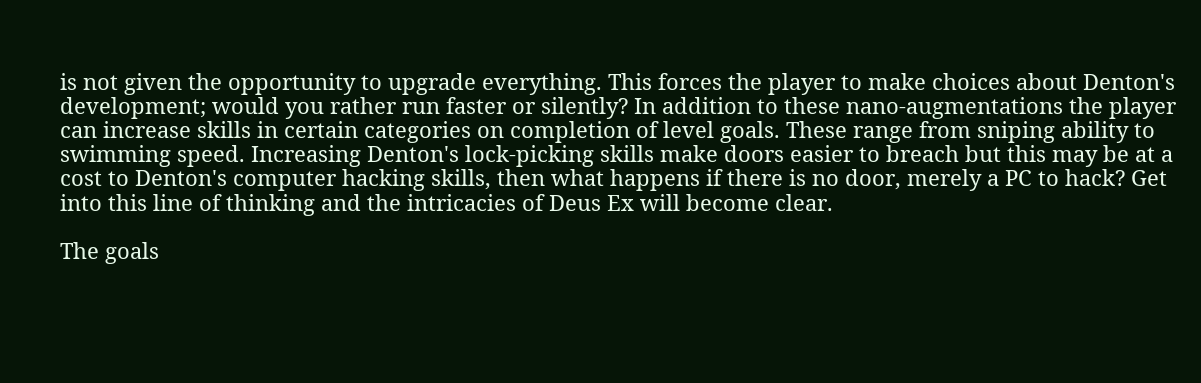is not given the opportunity to upgrade everything. This forces the player to make choices about Denton's development; would you rather run faster or silently? In addition to these nano-augmentations the player can increase skills in certain categories on completion of level goals. These range from sniping ability to swimming speed. Increasing Denton's lock-picking skills make doors easier to breach but this may be at a cost to Denton's computer hacking skills, then what happens if there is no door, merely a PC to hack? Get into this line of thinking and the intricacies of Deus Ex will become clear.

The goals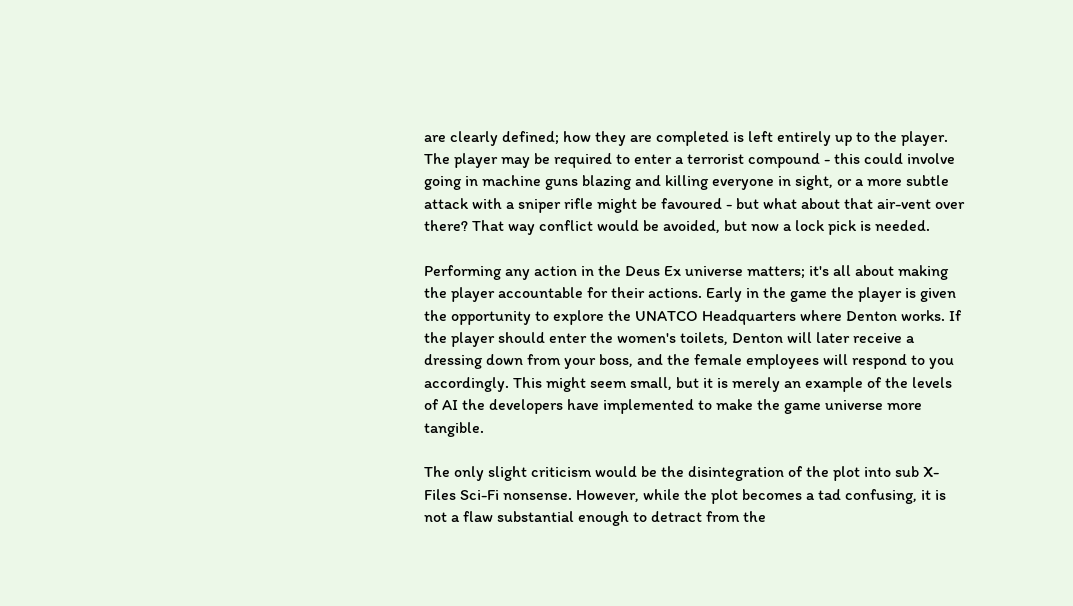are clearly defined; how they are completed is left entirely up to the player. The player may be required to enter a terrorist compound - this could involve going in machine guns blazing and killing everyone in sight, or a more subtle attack with a sniper rifle might be favoured - but what about that air-vent over there? That way conflict would be avoided, but now a lock pick is needed.

Performing any action in the Deus Ex universe matters; it's all about making the player accountable for their actions. Early in the game the player is given the opportunity to explore the UNATCO Headquarters where Denton works. If the player should enter the women's toilets, Denton will later receive a dressing down from your boss, and the female employees will respond to you accordingly. This might seem small, but it is merely an example of the levels of AI the developers have implemented to make the game universe more tangible.

The only slight criticism would be the disintegration of the plot into sub X-Files Sci-Fi nonsense. However, while the plot becomes a tad confusing, it is not a flaw substantial enough to detract from the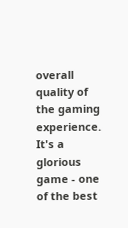overall quality of the gaming experience. It's a glorious game - one of the best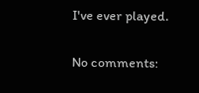I've ever played.

No comments: